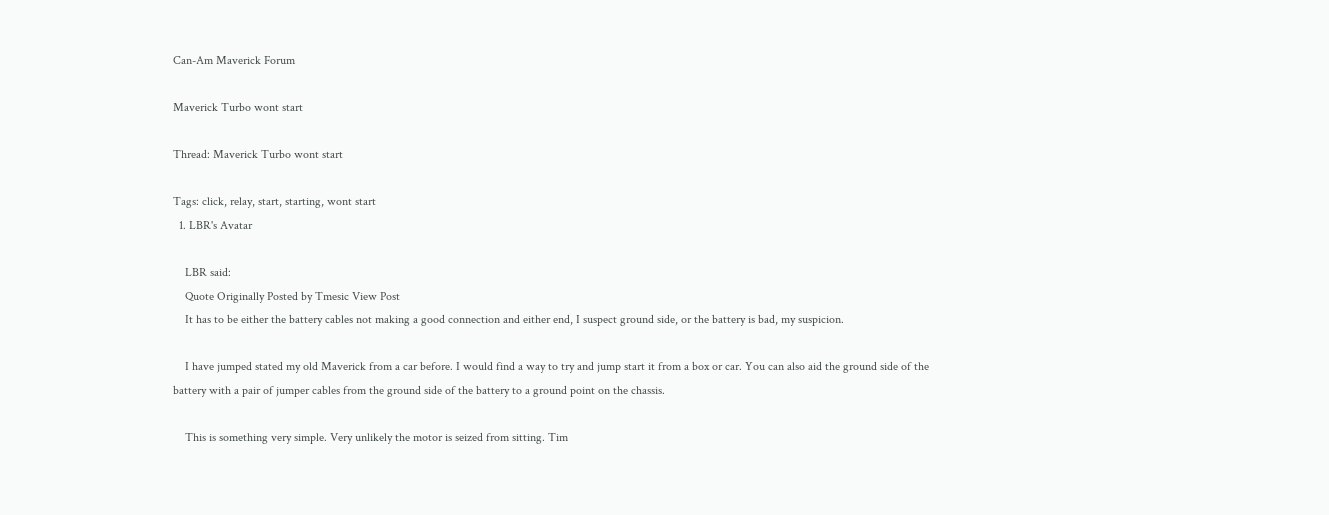Can-Am Maverick Forum

Maverick Turbo wont start

Thread: Maverick Turbo wont start

Tags: click, relay, start, starting, wont start
  1. LBR's Avatar

    LBR said:
    Quote Originally Posted by Tmesic View Post
    It has to be either the battery cables not making a good connection and either end, I suspect ground side, or the battery is bad, my suspicion.

    I have jumped stated my old Maverick from a car before. I would find a way to try and jump start it from a box or car. You can also aid the ground side of the battery with a pair of jumper cables from the ground side of the battery to a ground point on the chassis.

    This is something very simple. Very unlikely the motor is seized from sitting. Tim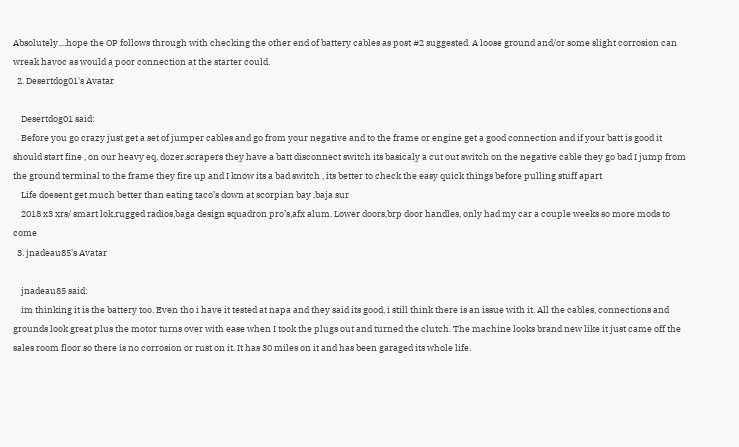Absolutely....hope the OP follows through with checking the other end of battery cables as post #2 suggested. A loose ground and/or some slight corrosion can wreak havoc as would a poor connection at the starter could.
  2. Desertdog01's Avatar

    Desertdog01 said:
    Before you go crazy just get a set of jumper cables and go from your negative and to the frame or engine get a good connection and if your batt is good it should start fine , on our heavy eq, dozer.scrapers they have a batt disconnect switch its basicaly a cut out switch on the negative cable they go bad I jump from the ground terminal to the frame they fire up and I know its a bad switch , its better to check the easy quick things before pulling stuff apart
    Life doesent get much better than eating taco’s down at scorpian bay ,baja sur
    2018 x3 xrs/ smart lok,rugged radios,baga design squadron pro’s,afx alum. Lower doors,brp door handles, only had my car a couple weeks so more mods to come
  3. jnadeau85's Avatar

    jnadeau85 said:
    im thinking it is the battery too. Even tho i have it tested at napa and they said its good, i still think there is an issue with it. All the cables, connections and grounds look great plus the motor turns over with ease when I took the plugs out and turned the clutch. The machine looks brand new like it just came off the sales room floor so there is no corrosion or rust on it. It has 30 miles on it and has been garaged its whole life.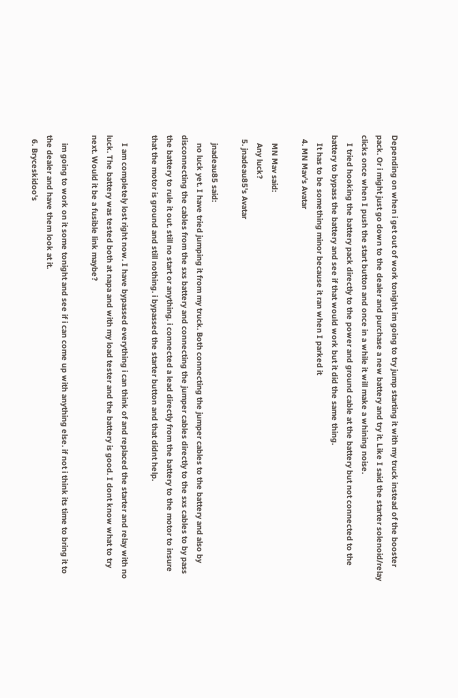Depending on when i get out of work tonight im going to try jump starting it with my truck instead of the booster pack. Or i might just go down to the dealer and purchase a new battery and try it. Like I said the starter solenoid/relay clicks once when I push the start button and once in a while it will make a whining noise.
    I tried hooking the battery pack directly to the power and ground cable at the battery but not connected to the battery to bypass the battery and see if that would work but it did the same thing.
    It has to be something minor because it ran when I parked it
  4. MN Mav's Avatar

    MN Mav said:
    Any luck?
  5. jnadeau85's Avatar

    jnadeau85 said:
    no luck yet. I have tried jumping it from my truck. Both connecting the jumper cables to the battery and also by disconnecting the cables from the sxs battery and connecting the jumper cables directly to the sxs cables to by pass the battery to rule it out. still no start or anything. i connected a lead directly from the battery to the motor to insure that the motor is ground and still nothing. i bypassed the starter button and that didnt help.

    I am completely lost right now. I have bypassed everything i can think of and replaced the starter and relay with no luck. The battery was tested both at napa and with my load tester and the battery is good. I dont know what to try next. Would it be a fusible link maybe?

    im going to work on it some tonight and see if i can come up with anything else. if not i think its time to bring it to the dealer and have them look at it.
  6. Bryceskidoo's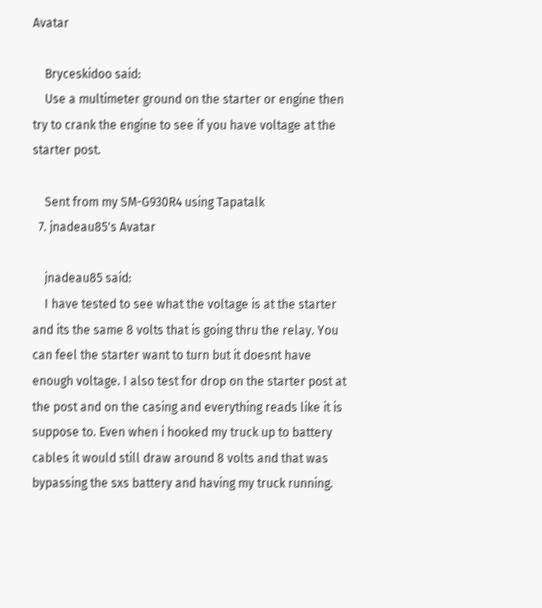Avatar

    Bryceskidoo said:
    Use a multimeter ground on the starter or engine then try to crank the engine to see if you have voltage at the starter post.

    Sent from my SM-G930R4 using Tapatalk
  7. jnadeau85's Avatar

    jnadeau85 said:
    I have tested to see what the voltage is at the starter and its the same 8 volts that is going thru the relay. You can feel the starter want to turn but it doesnt have enough voltage. I also test for drop on the starter post at the post and on the casing and everything reads like it is suppose to. Even when i hooked my truck up to battery cables it would still draw around 8 volts and that was bypassing the sxs battery and having my truck running.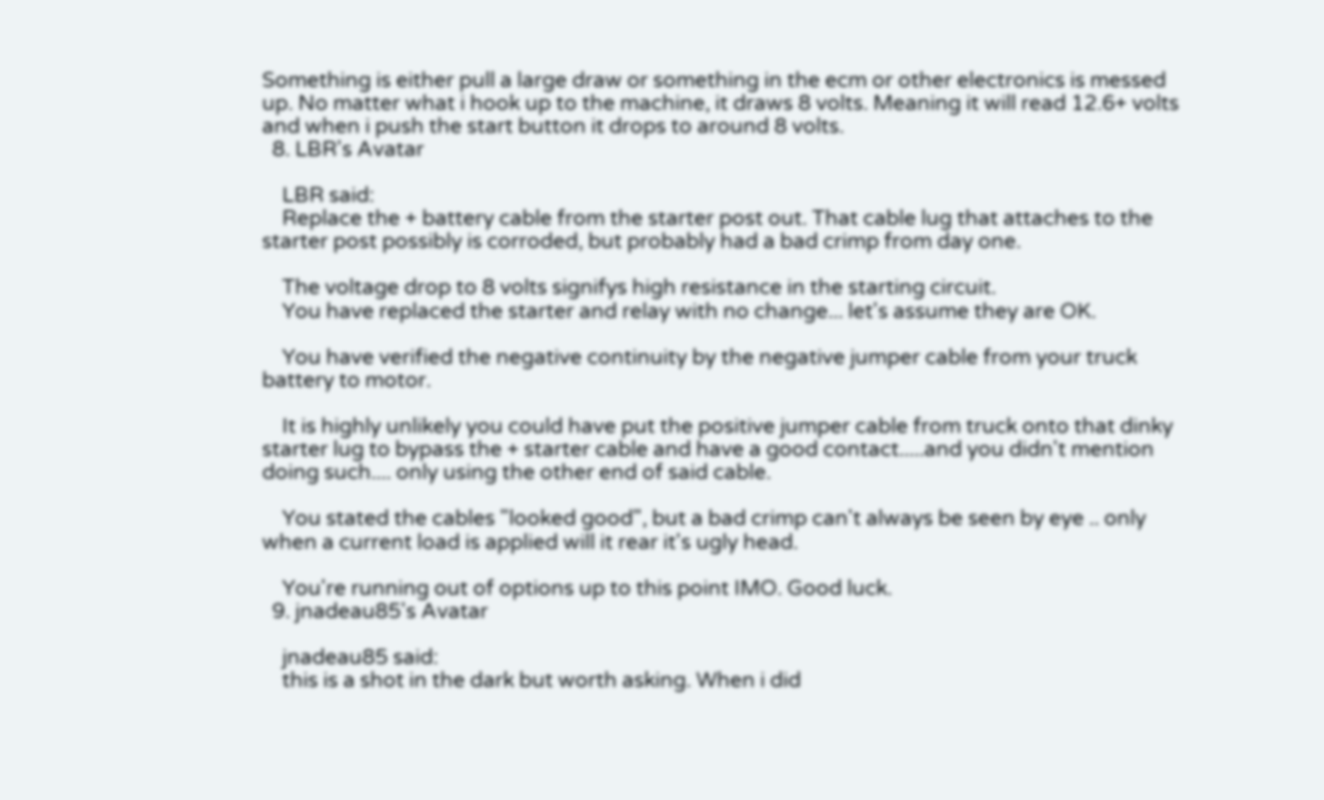Something is either pull a large draw or something in the ecm or other electronics is messed up. No matter what i hook up to the machine, it draws 8 volts. Meaning it will read 12.6+ volts and when i push the start button it drops to around 8 volts.
  8. LBR's Avatar

    LBR said:
    Replace the + battery cable from the starter post out. That cable lug that attaches to the starter post possibly is corroded, but probably had a bad crimp from day one.

    The voltage drop to 8 volts signifys high resistance in the starting circuit.
    You have replaced the starter and relay with no change... let's assume they are OK.

    You have verified the negative continuity by the negative jumper cable from your truck battery to motor.

    It is highly unlikely you could have put the positive jumper cable from truck onto that dinky starter lug to bypass the + starter cable and have a good contact.....and you didn't mention doing such.... only using the other end of said cable.

    You stated the cables "looked good", but a bad crimp can't always be seen by eye .. only when a current load is applied will it rear it's ugly head.

    You're running out of options up to this point IMO. Good luck.
  9. jnadeau85's Avatar

    jnadeau85 said:
    this is a shot in the dark but worth asking. When i did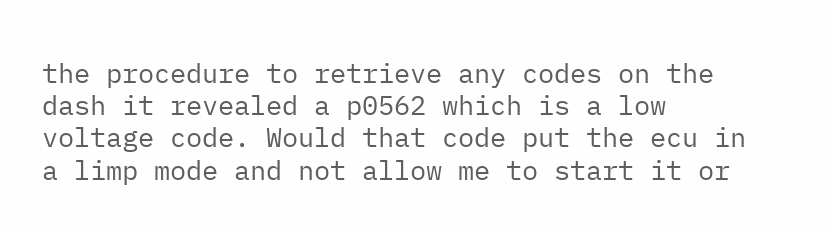the procedure to retrieve any codes on the dash it revealed a p0562 which is a low voltage code. Would that code put the ecu in a limp mode and not allow me to start it or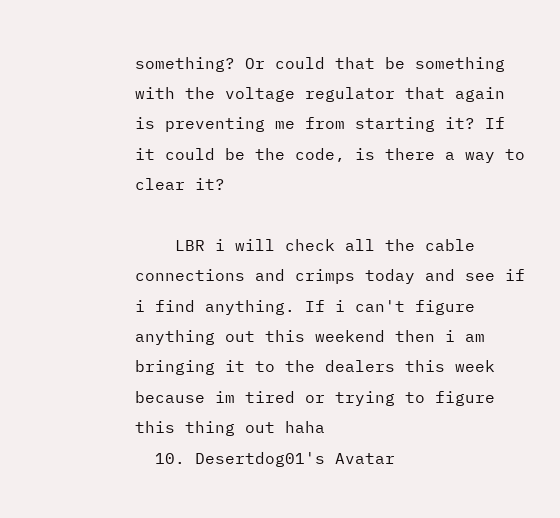something? Or could that be something with the voltage regulator that again is preventing me from starting it? If it could be the code, is there a way to clear it?

    LBR i will check all the cable connections and crimps today and see if i find anything. If i can't figure anything out this weekend then i am bringing it to the dealers this week because im tired or trying to figure this thing out haha
  10. Desertdog01's Avatar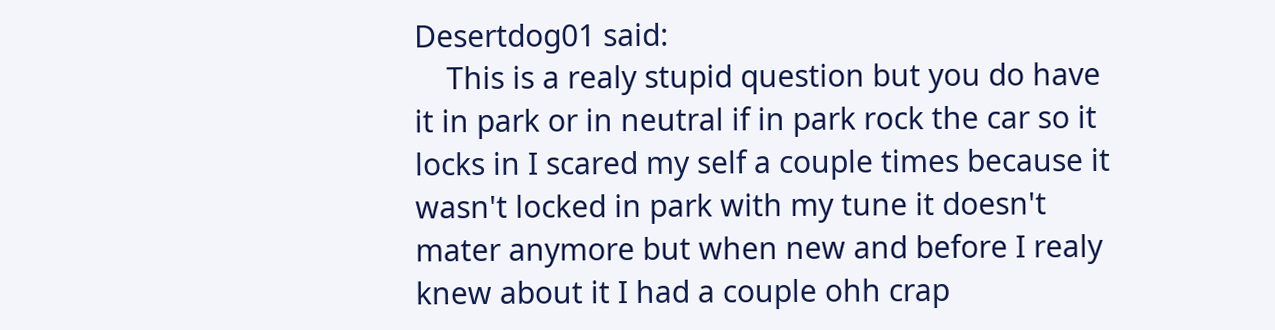Desertdog01 said:
    This is a realy stupid question but you do have it in park or in neutral if in park rock the car so it locks in I scared my self a couple times because it wasn't locked in park with my tune it doesn't mater anymore but when new and before I realy knew about it I had a couple ohh crap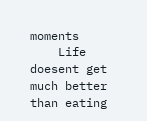moments
    Life doesent get much better than eating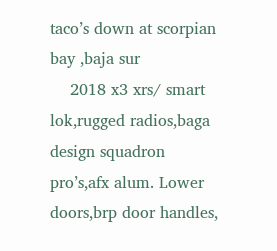taco’s down at scorpian bay ,baja sur
    2018 x3 xrs/ smart lok,rugged radios,baga design squadron pro’s,afx alum. Lower doors,brp door handles,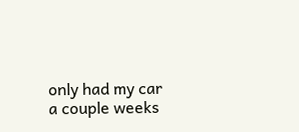only had my car a couple weeks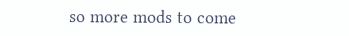so more mods to come